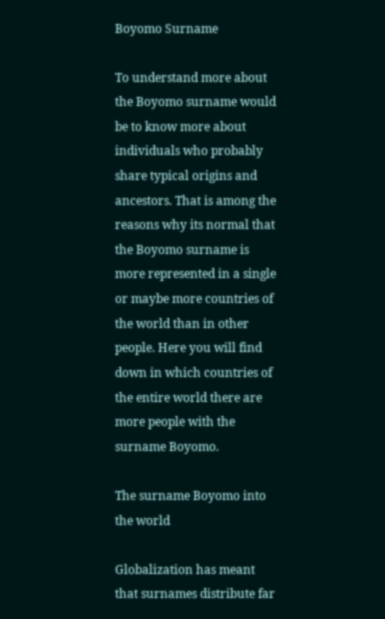Boyomo Surname

To understand more about the Boyomo surname would be to know more about individuals who probably share typical origins and ancestors. That is among the reasons why its normal that the Boyomo surname is more represented in a single or maybe more countries of the world than in other people. Here you will find down in which countries of the entire world there are more people with the surname Boyomo.

The surname Boyomo into the world

Globalization has meant that surnames distribute far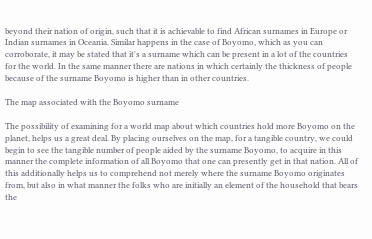beyond their nation of origin, such that it is achievable to find African surnames in Europe or Indian surnames in Oceania. Similar happens in the case of Boyomo, which as you can corroborate, it may be stated that it's a surname which can be present in a lot of the countries for the world. In the same manner there are nations in which certainly the thickness of people because of the surname Boyomo is higher than in other countries.

The map associated with the Boyomo surname

The possibility of examining for a world map about which countries hold more Boyomo on the planet, helps us a great deal. By placing ourselves on the map, for a tangible country, we could begin to see the tangible number of people aided by the surname Boyomo, to acquire in this manner the complete information of all Boyomo that one can presently get in that nation. All of this additionally helps us to comprehend not merely where the surname Boyomo originates from, but also in what manner the folks who are initially an element of the household that bears the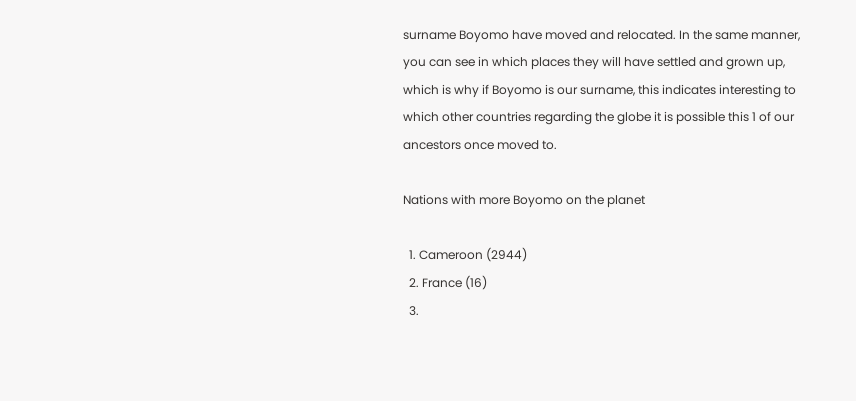surname Boyomo have moved and relocated. In the same manner, you can see in which places they will have settled and grown up, which is why if Boyomo is our surname, this indicates interesting to which other countries regarding the globe it is possible this 1 of our ancestors once moved to.

Nations with more Boyomo on the planet

  1. Cameroon (2944)
  2. France (16)
  3.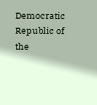Democratic Republic of the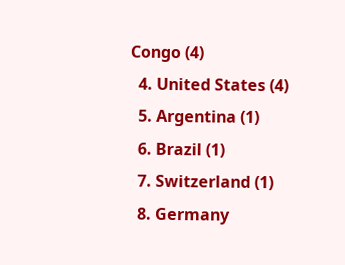Congo (4)
  4. United States (4)
  5. Argentina (1)
  6. Brazil (1)
  7. Switzerland (1)
  8. Germany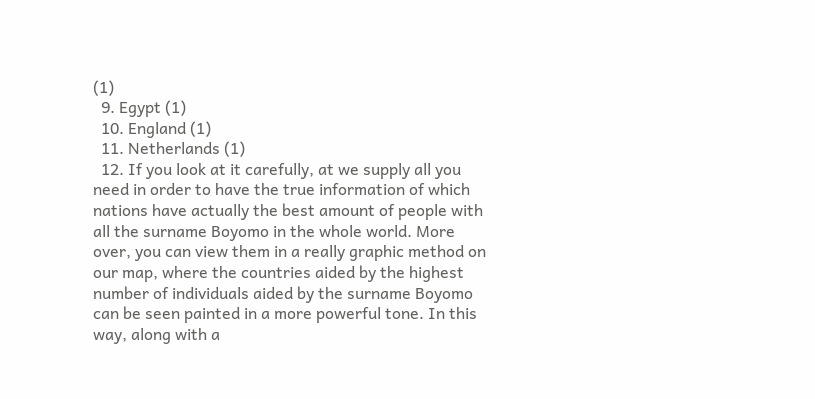(1)
  9. Egypt (1)
  10. England (1)
  11. Netherlands (1)
  12. If you look at it carefully, at we supply all you need in order to have the true information of which nations have actually the best amount of people with all the surname Boyomo in the whole world. More over, you can view them in a really graphic method on our map, where the countries aided by the highest number of individuals aided by the surname Boyomo can be seen painted in a more powerful tone. In this way, along with a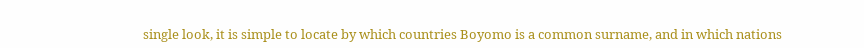single look, it is simple to locate by which countries Boyomo is a common surname, and in which nations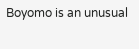Boyomo is an unusual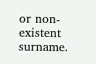or non-existent surname.